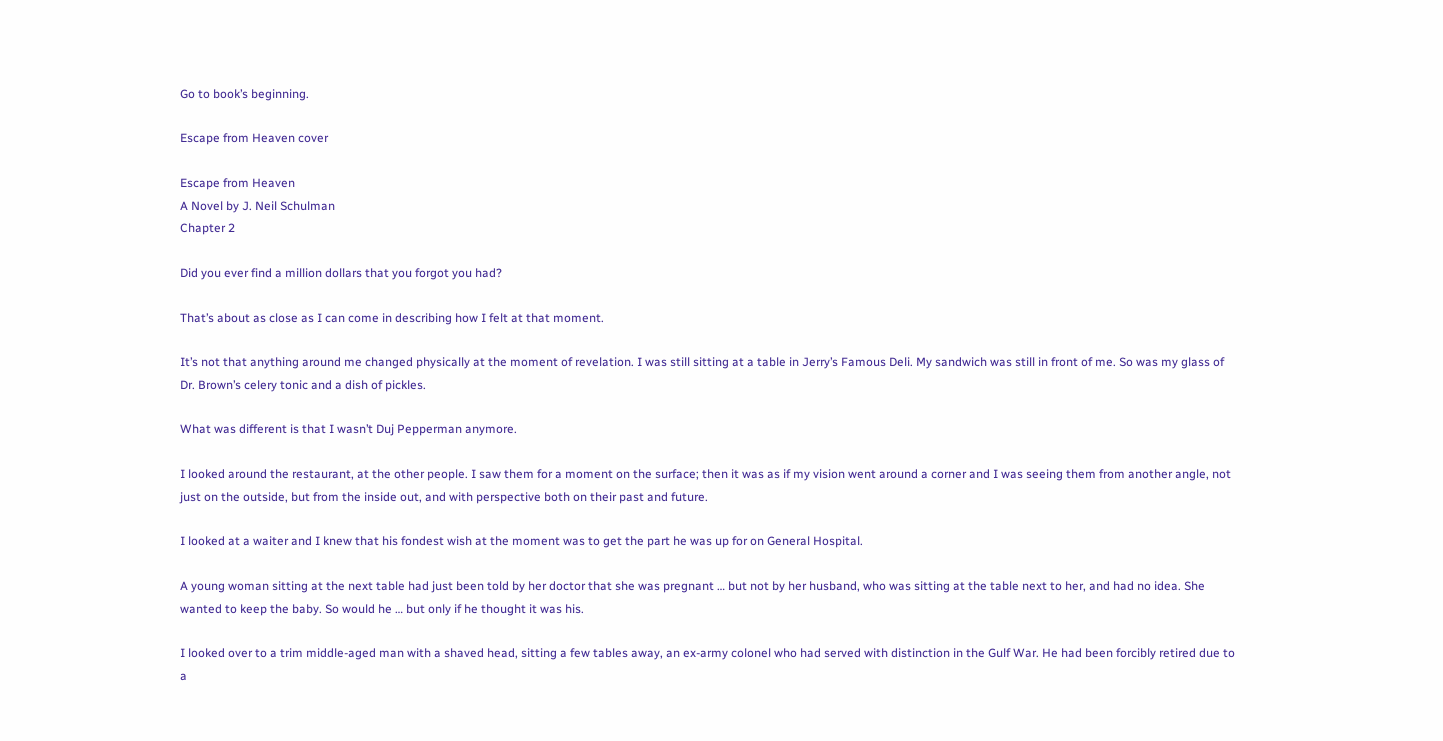Go to book’s beginning.

Escape from Heaven cover

Escape from Heaven
A Novel by J. Neil Schulman
Chapter 2

Did you ever find a million dollars that you forgot you had?

That’s about as close as I can come in describing how I felt at that moment.

It’s not that anything around me changed physically at the moment of revelation. I was still sitting at a table in Jerry’s Famous Deli. My sandwich was still in front of me. So was my glass of Dr. Brown’s celery tonic and a dish of pickles.

What was different is that I wasn’t Duj Pepperman anymore.

I looked around the restaurant, at the other people. I saw them for a moment on the surface; then it was as if my vision went around a corner and I was seeing them from another angle, not just on the outside, but from the inside out, and with perspective both on their past and future.

I looked at a waiter and I knew that his fondest wish at the moment was to get the part he was up for on General Hospital.

A young woman sitting at the next table had just been told by her doctor that she was pregnant … but not by her husband, who was sitting at the table next to her, and had no idea. She wanted to keep the baby. So would he … but only if he thought it was his.

I looked over to a trim middle-aged man with a shaved head, sitting a few tables away, an ex-army colonel who had served with distinction in the Gulf War. He had been forcibly retired due to a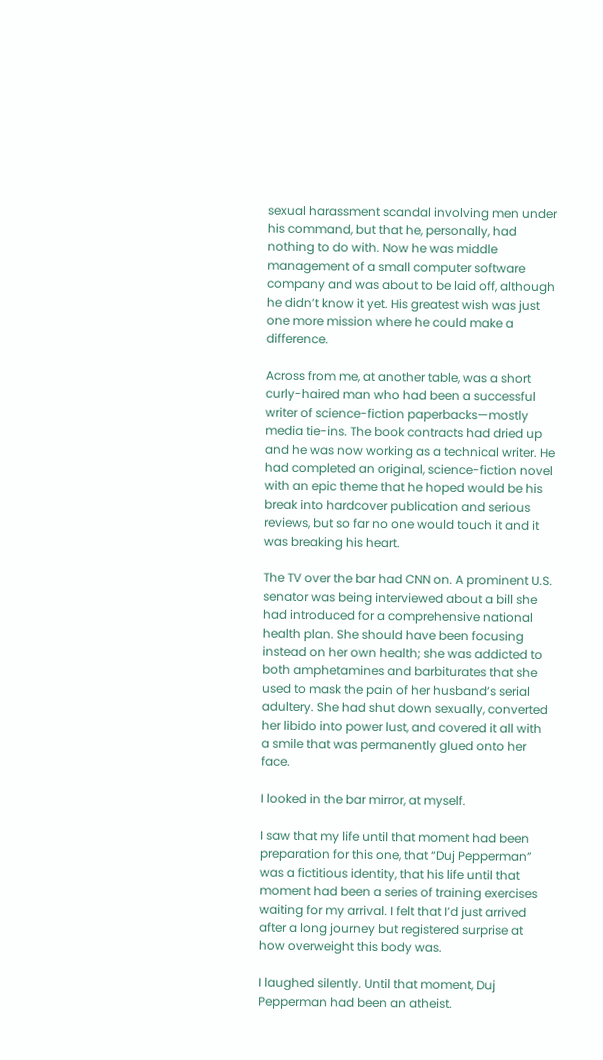sexual harassment scandal involving men under his command, but that he, personally, had nothing to do with. Now he was middle management of a small computer software company and was about to be laid off, although he didn’t know it yet. His greatest wish was just one more mission where he could make a difference.

Across from me, at another table, was a short curly-haired man who had been a successful writer of science-fiction paperbacks—mostly media tie-ins. The book contracts had dried up and he was now working as a technical writer. He had completed an original, science-fiction novel with an epic theme that he hoped would be his break into hardcover publication and serious reviews, but so far no one would touch it and it was breaking his heart.

The TV over the bar had CNN on. A prominent U.S. senator was being interviewed about a bill she had introduced for a comprehensive national health plan. She should have been focusing instead on her own health; she was addicted to both amphetamines and barbiturates that she used to mask the pain of her husband’s serial adultery. She had shut down sexually, converted her libido into power lust, and covered it all with a smile that was permanently glued onto her face.

I looked in the bar mirror, at myself.

I saw that my life until that moment had been preparation for this one, that “Duj Pepperman” was a fictitious identity, that his life until that moment had been a series of training exercises waiting for my arrival. I felt that I’d just arrived after a long journey but registered surprise at how overweight this body was.

I laughed silently. Until that moment, Duj Pepperman had been an atheist.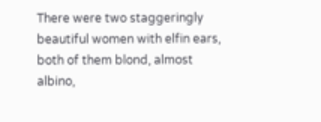There were two staggeringly beautiful women with elfin ears, both of them blond, almost albino,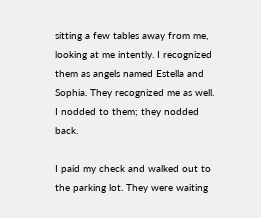sitting a few tables away from me, looking at me intently. I recognized them as angels named Estella and Sophia. They recognized me as well. I nodded to them; they nodded back.

I paid my check and walked out to the parking lot. They were waiting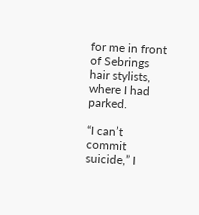for me in front of Sebrings hair stylists, where I had parked.

“I can’t commit suicide,” I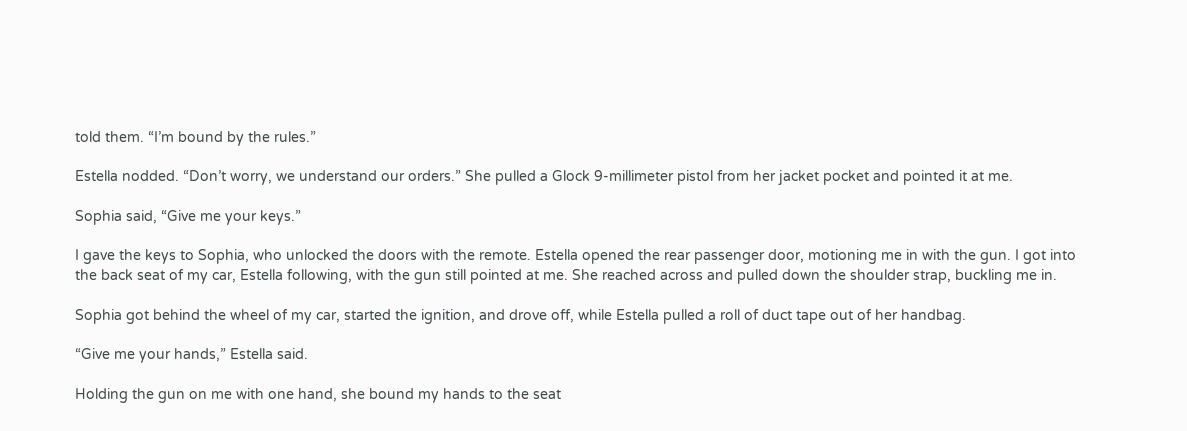told them. “I’m bound by the rules.”

Estella nodded. “Don’t worry, we understand our orders.” She pulled a Glock 9-millimeter pistol from her jacket pocket and pointed it at me.

Sophia said, “Give me your keys.”

I gave the keys to Sophia, who unlocked the doors with the remote. Estella opened the rear passenger door, motioning me in with the gun. I got into the back seat of my car, Estella following, with the gun still pointed at me. She reached across and pulled down the shoulder strap, buckling me in.

Sophia got behind the wheel of my car, started the ignition, and drove off, while Estella pulled a roll of duct tape out of her handbag.

“Give me your hands,” Estella said.

Holding the gun on me with one hand, she bound my hands to the seat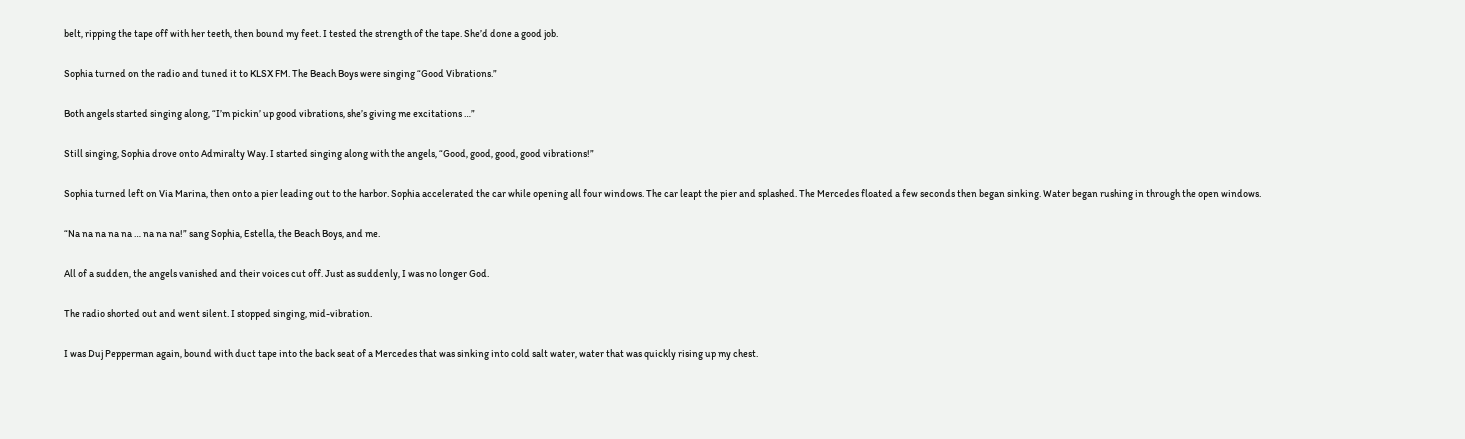belt, ripping the tape off with her teeth, then bound my feet. I tested the strength of the tape. She’d done a good job.

Sophia turned on the radio and tuned it to KLSX FM. The Beach Boys were singing “Good Vibrations.”

Both angels started singing along, “I’m pickin’ up good vibrations, she’s giving me excitations …”

Still singing, Sophia drove onto Admiralty Way. I started singing along with the angels, “Good, good, good, good vibrations!”

Sophia turned left on Via Marina, then onto a pier leading out to the harbor. Sophia accelerated the car while opening all four windows. The car leapt the pier and splashed. The Mercedes floated a few seconds then began sinking. Water began rushing in through the open windows.

“Na na na na na … na na na!” sang Sophia, Estella, the Beach Boys, and me.

All of a sudden, the angels vanished and their voices cut off. Just as suddenly, I was no longer God.

The radio shorted out and went silent. I stopped singing, mid-vibration.

I was Duj Pepperman again, bound with duct tape into the back seat of a Mercedes that was sinking into cold salt water, water that was quickly rising up my chest.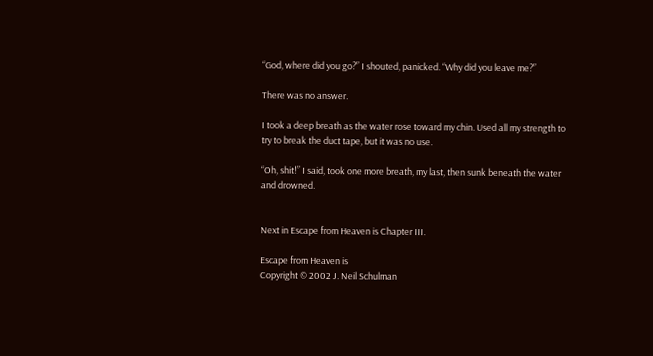“God, where did you go?” I shouted, panicked. “Why did you leave me?”

There was no answer.

I took a deep breath as the water rose toward my chin. Used all my strength to try to break the duct tape, but it was no use.

“Oh, shit!” I said, took one more breath, my last, then sunk beneath the water and drowned.


Next in Escape from Heaven is Chapter III.

Escape from Heaven is
Copyright © 2002 J. Neil Schulman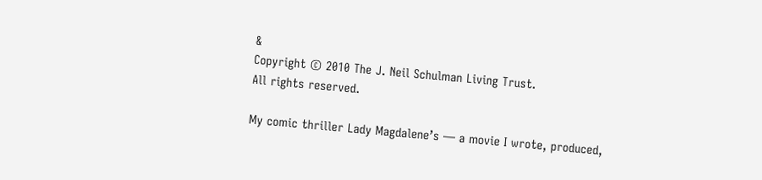&
Copyright © 2010 The J. Neil Schulman Living Trust.
All rights reserved.

My comic thriller Lady Magdalene’s — a movie I wrote, produced,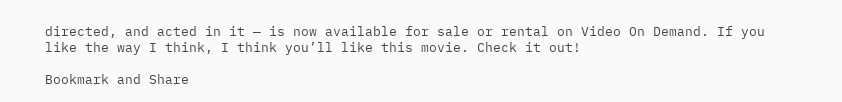directed, and acted in it — is now available for sale or rental on Video On Demand. If you like the way I think, I think you’ll like this movie. Check it out!

Bookmark and Share